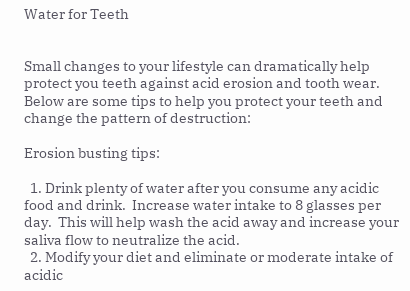Water for Teeth


Small changes to your lifestyle can dramatically help protect you teeth against acid erosion and tooth wear.  Below are some tips to help you protect your teeth and change the pattern of destruction:

Erosion busting tips:

  1. Drink plenty of water after you consume any acidic food and drink.  Increase water intake to 8 glasses per day.  This will help wash the acid away and increase your saliva flow to neutralize the acid.
  2. Modify your diet and eliminate or moderate intake of acidic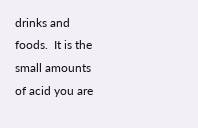drinks and foods.  It is the small amounts of acid you are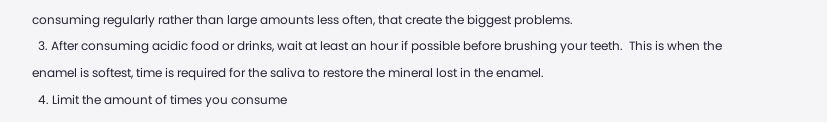consuming regularly rather than large amounts less often, that create the biggest problems.
  3. After consuming acidic food or drinks, wait at least an hour if possible before brushing your teeth.  This is when the enamel is softest, time is required for the saliva to restore the mineral lost in the enamel.
  4. Limit the amount of times you consume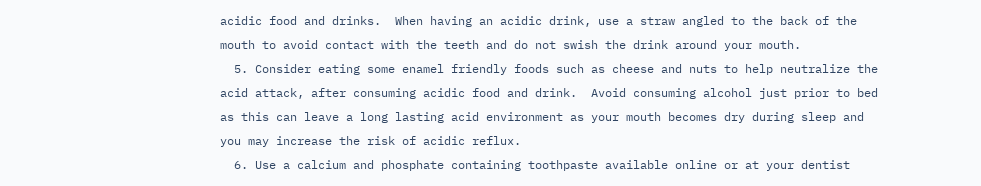acidic food and drinks.  When having an acidic drink, use a straw angled to the back of the mouth to avoid contact with the teeth and do not swish the drink around your mouth.
  5. Consider eating some enamel friendly foods such as cheese and nuts to help neutralize the acid attack, after consuming acidic food and drink.  Avoid consuming alcohol just prior to bed as this can leave a long lasting acid environment as your mouth becomes dry during sleep and you may increase the risk of acidic reflux.
  6. Use a calcium and phosphate containing toothpaste available online or at your dentist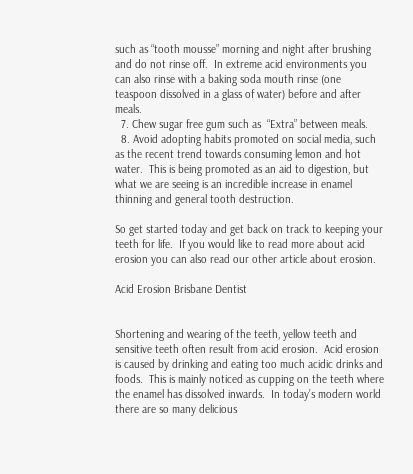such as “tooth mousse” morning and night after brushing and do not rinse off.  In extreme acid environments you can also rinse with a baking soda mouth rinse (one teaspoon dissolved in a glass of water) before and after meals.
  7. Chew sugar free gum such as  “Extra” between meals.
  8. Avoid adopting habits promoted on social media, such as the recent trend towards consuming lemon and hot water.  This is being promoted as an aid to digestion, but what we are seeing is an incredible increase in enamel thinning and general tooth destruction.

So get started today and get back on track to keeping your teeth for life.  If you would like to read more about acid erosion you can also read our other article about erosion.

Acid Erosion Brisbane Dentist


Shortening and wearing of the teeth, yellow teeth and sensitive teeth often result from acid erosion.  Acid erosion is caused by drinking and eating too much acidic drinks and foods.  This is mainly noticed as cupping on the teeth where the enamel has dissolved inwards.  In today’s modern world there are so many delicious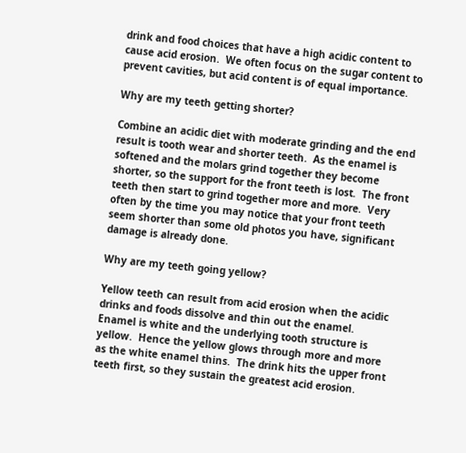drink and food choices that have a high acidic content to cause acid erosion.  We often focus on the sugar content to prevent cavities, but acid content is of equal importance.

Why are my teeth getting shorter?

Combine an acidic diet with moderate grinding and the end result is tooth wear and shorter teeth.  As the enamel is softened and the molars grind together they become shorter, so the support for the front teeth is lost.  The front teeth then start to grind together more and more.  Very often by the time you may notice that your front teeth seem shorter than some old photos you have, significant damage is already done.

Why are my teeth going yellow?

Yellow teeth can result from acid erosion when the acidic drinks and foods dissolve and thin out the enamel.  Enamel is white and the underlying tooth structure is yellow.  Hence the yellow glows through more and more as the white enamel thins.  The drink hits the upper front teeth first, so they sustain the greatest acid erosion.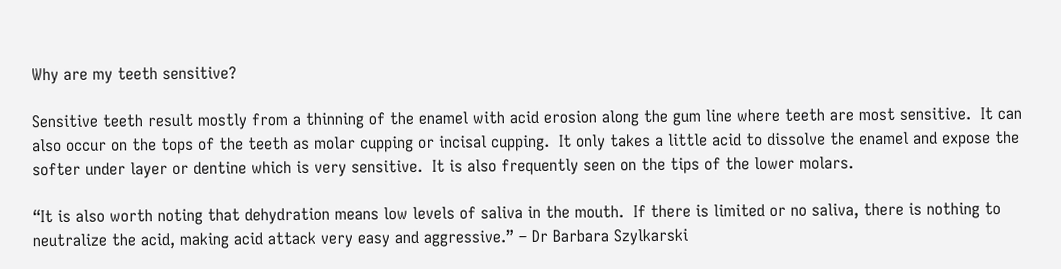Why are my teeth sensitive?

Sensitive teeth result mostly from a thinning of the enamel with acid erosion along the gum line where teeth are most sensitive.  It can also occur on the tops of the teeth as molar cupping or incisal cupping.  It only takes a little acid to dissolve the enamel and expose the softer under layer or dentine which is very sensitive.  It is also frequently seen on the tips of the lower molars.

“It is also worth noting that dehydration means low levels of saliva in the mouth.  If there is limited or no saliva, there is nothing to neutralize the acid, making acid attack very easy and aggressive.” – Dr Barbara Szylkarski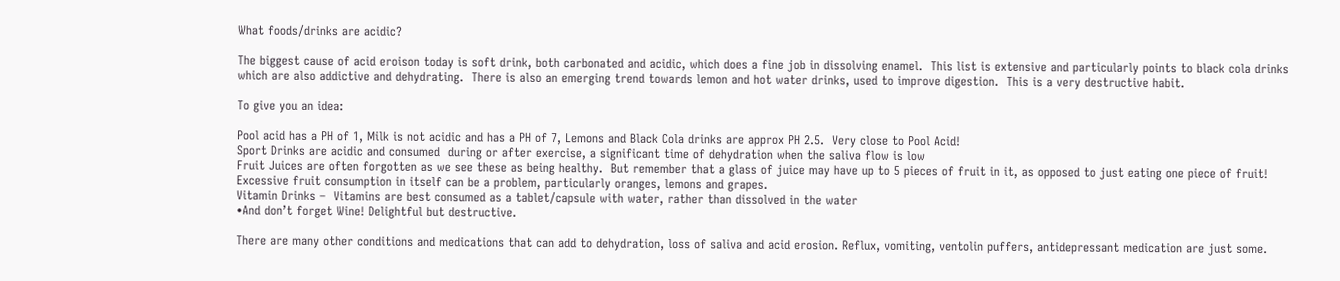What foods/drinks are acidic?

The biggest cause of acid eroison today is soft drink, both carbonated and acidic, which does a fine job in dissolving enamel.  This list is extensive and particularly points to black cola drinks which are also addictive and dehydrating.  There is also an emerging trend towards lemon and hot water drinks, used to improve digestion.  This is a very destructive habit.

To give you an idea:

Pool acid has a PH of 1, Milk is not acidic and has a PH of 7, Lemons and Black Cola drinks are approx PH 2.5.  Very close to Pool Acid!
Sport Drinks are acidic and consumed  during or after exercise, a significant time of dehydration when the saliva flow is low
Fruit Juices are often forgotten as we see these as being healthy.  But remember that a glass of juice may have up to 5 pieces of fruit in it, as opposed to just eating one piece of fruit! Excessive fruit consumption in itself can be a problem, particularly oranges, lemons and grapes.
Vitamin Drinks –  Vitamins are best consumed as a tablet/capsule with water, rather than dissolved in the water
•And don’t forget Wine! Delightful but destructive.

There are many other conditions and medications that can add to dehydration, loss of saliva and acid erosion. Reflux, vomiting, ventolin puffers, antidepressant medication are just some.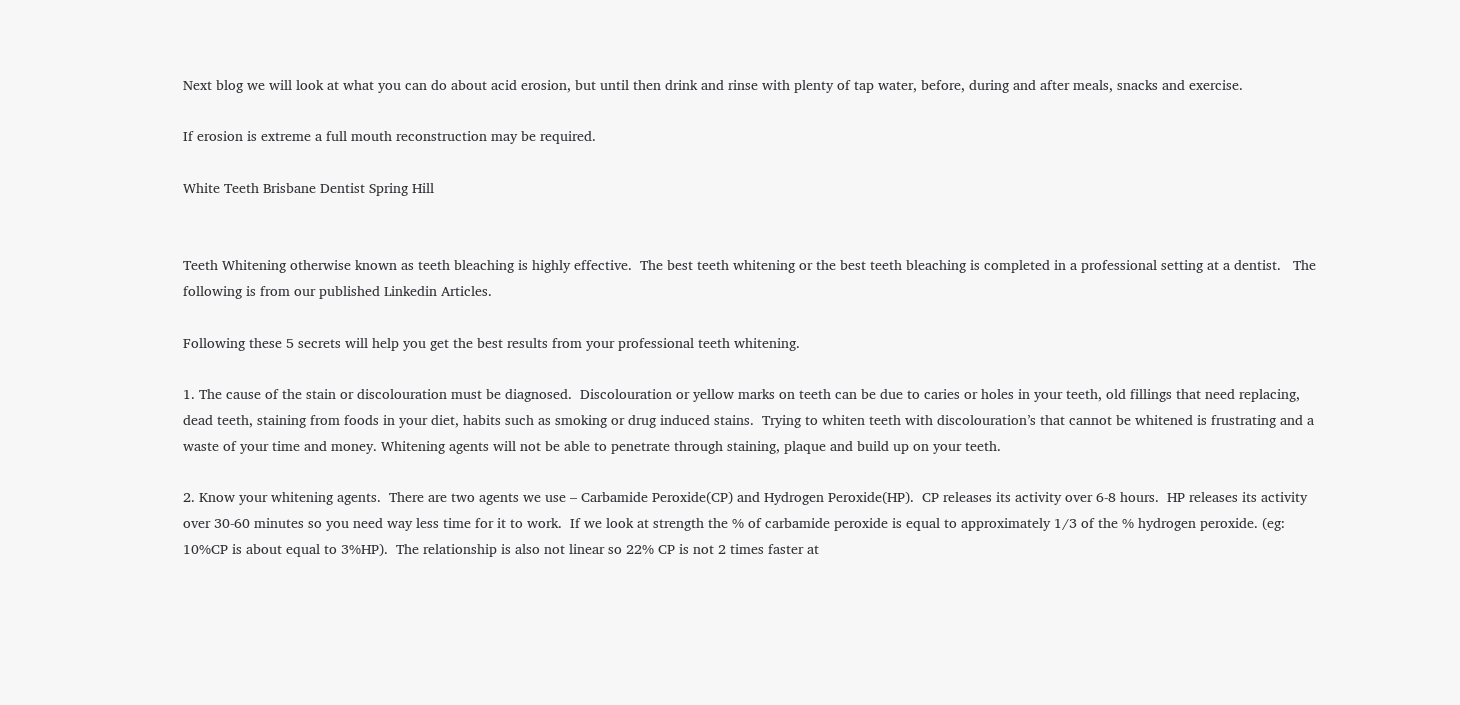Next blog we will look at what you can do about acid erosion, but until then drink and rinse with plenty of tap water, before, during and after meals, snacks and exercise.

If erosion is extreme a full mouth reconstruction may be required.

White Teeth Brisbane Dentist Spring Hill


Teeth Whitening otherwise known as teeth bleaching is highly effective.  The best teeth whitening or the best teeth bleaching is completed in a professional setting at a dentist.   The following is from our published Linkedin Articles.

Following these 5 secrets will help you get the best results from your professional teeth whitening.

1. The cause of the stain or discolouration must be diagnosed.  Discolouration or yellow marks on teeth can be due to caries or holes in your teeth, old fillings that need replacing, dead teeth, staining from foods in your diet, habits such as smoking or drug induced stains.  Trying to whiten teeth with discolouration’s that cannot be whitened is frustrating and a waste of your time and money. Whitening agents will not be able to penetrate through staining, plaque and build up on your teeth.

2. Know your whitening agents.  There are two agents we use – Carbamide Peroxide(CP) and Hydrogen Peroxide(HP).  CP releases its activity over 6-8 hours.  HP releases its activity over 30-60 minutes so you need way less time for it to work.  If we look at strength the % of carbamide peroxide is equal to approximately 1/3 of the % hydrogen peroxide. (eg: 10%CP is about equal to 3%HP).  The relationship is also not linear so 22% CP is not 2 times faster at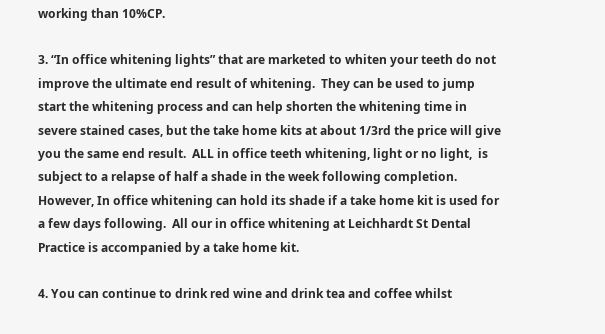working than 10%CP.

3. “In office whitening lights” that are marketed to whiten your teeth do not improve the ultimate end result of whitening.  They can be used to jump start the whitening process and can help shorten the whitening time in severe stained cases, but the take home kits at about 1/3rd the price will give you the same end result.  ALL in office teeth whitening, light or no light,  is subject to a relapse of half a shade in the week following completion.  However, In office whitening can hold its shade if a take home kit is used for a few days following.  All our in office whitening at Leichhardt St Dental Practice is accompanied by a take home kit.

4. You can continue to drink red wine and drink tea and coffee whilst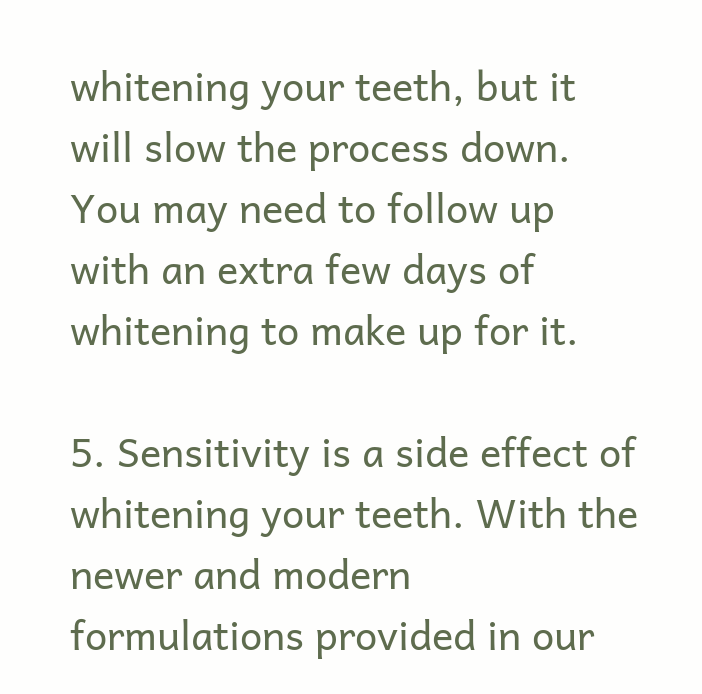whitening your teeth, but it will slow the process down.  You may need to follow up with an extra few days of whitening to make up for it.

5. Sensitivity is a side effect of whitening your teeth. With the newer and modern formulations provided in our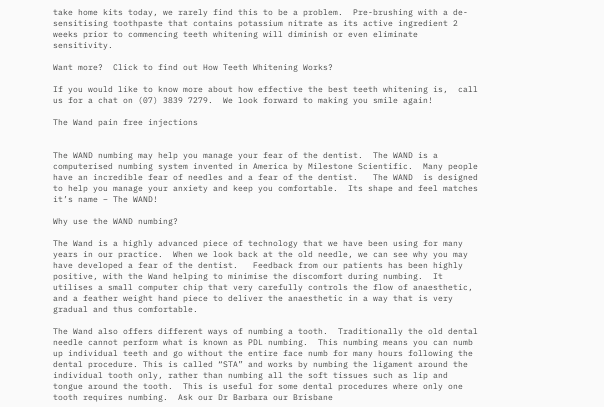take home kits today, we rarely find this to be a problem.  Pre-brushing with a de-sensitising toothpaste that contains potassium nitrate as its active ingredient 2 weeks prior to commencing teeth whitening will diminish or even eliminate sensitivity.

Want more?  Click to find out How Teeth Whitening Works?

If you would like to know more about how effective the best teeth whitening is,  call us for a chat on (07) 3839 7279.  We look forward to making you smile again!

The Wand pain free injections


The WAND numbing may help you manage your fear of the dentist.  The WAND is a computerised numbing system invented in America by Milestone Scientific.  Many people have an incredible fear of needles and a fear of the dentist.   The WAND  is designed to help you manage your anxiety and keep you comfortable.  Its shape and feel matches it’s name – The WAND!

Why use the WAND numbing?

The Wand is a highly advanced piece of technology that we have been using for many years in our practice.  When we look back at the old needle, we can see why you may have developed a fear of the dentist.   Feedback from our patients has been highly positive, with the Wand helping to minimise the discomfort during numbing.  It utilises a small computer chip that very carefully controls the flow of anaesthetic, and a feather weight hand piece to deliver the anaesthetic in a way that is very gradual and thus comfortable.

The Wand also offers different ways of numbing a tooth.  Traditionally the old dental needle cannot perform what is known as PDL numbing.  This numbing means you can numb up individual teeth and go without the entire face numb for many hours following the dental procedure. This is called “STA” and works by numbing the ligament around the individual tooth only, rather than numbing all the soft tissues such as lip and tongue around the tooth.  This is useful for some dental procedures where only one tooth requires numbing.  Ask our Dr Barbara our Brisbane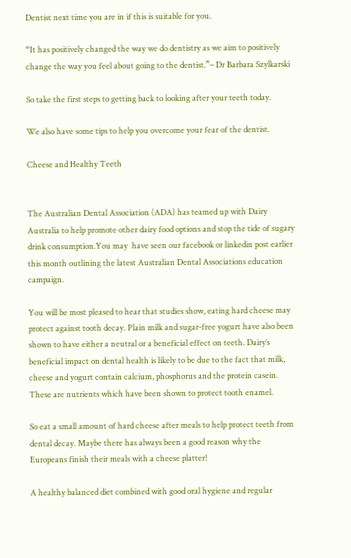Dentist next time you are in if this is suitable for you.

“It has positively changed the way we do dentistry as we aim to positively change the way you feel about going to the dentist.”– Dr Barbara Szylkarski

So take the first steps to getting back to looking after your teeth today.

We also have some tips to help you overcome your fear of the dentist.

Cheese and Healthy Teeth


The Australian Dental Association (ADA) has teamed up with Dairy Australia to help promote other dairy food options and stop the tide of sugary drink consumption.You may  have seen our facebook or linkedin post earlier this month outlining the latest Australian Dental Associations education campaign.

You will be most pleased to hear that studies show, eating hard cheese may protect against tooth decay. Plain milk and sugar-free yogurt have also been shown to have either a neutral or a beneficial effect on teeth. Dairy’s beneficial impact on dental health is likely to be due to the fact that milk, cheese and yogurt contain calcium, phosphorus and the protein casein. These are nutrients which have been shown to protect tooth enamel.

So eat a small amount of hard cheese after meals to help protect teeth from dental decay. Maybe there has always been a good reason why the Europeans finish their meals with a cheese platter!

A healthy balanced diet combined with good oral hygiene and regular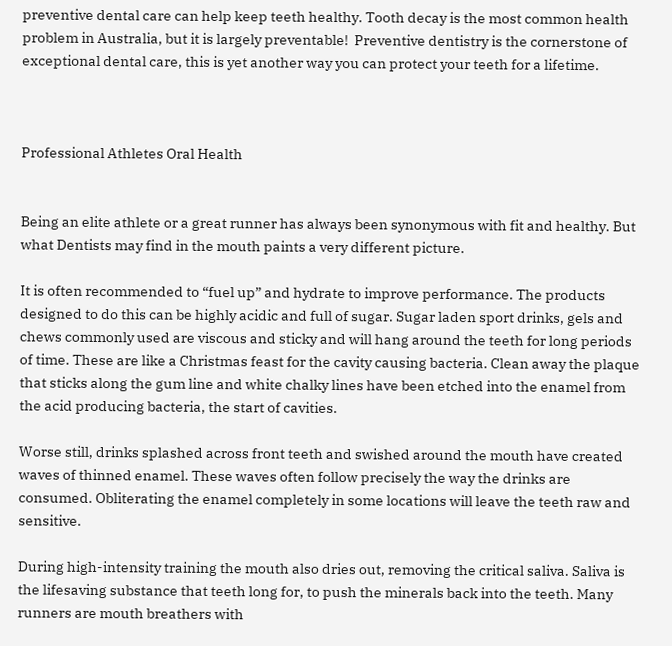preventive dental care can help keep teeth healthy. Tooth decay is the most common health problem in Australia, but it is largely preventable!  Preventive dentistry is the cornerstone of exceptional dental care, this is yet another way you can protect your teeth for a lifetime.



Professional Athletes Oral Health


Being an elite athlete or a great runner has always been synonymous with fit and healthy. But what Dentists may find in the mouth paints a very different picture.

It is often recommended to “fuel up” and hydrate to improve performance. The products designed to do this can be highly acidic and full of sugar. Sugar laden sport drinks, gels and chews commonly used are viscous and sticky and will hang around the teeth for long periods of time. These are like a Christmas feast for the cavity causing bacteria. Clean away the plaque that sticks along the gum line and white chalky lines have been etched into the enamel from the acid producing bacteria, the start of cavities.

Worse still, drinks splashed across front teeth and swished around the mouth have created waves of thinned enamel. These waves often follow precisely the way the drinks are consumed. Obliterating the enamel completely in some locations will leave the teeth raw and sensitive.

During high-intensity training the mouth also dries out, removing the critical saliva. Saliva is the lifesaving substance that teeth long for, to push the minerals back into the teeth. Many runners are mouth breathers with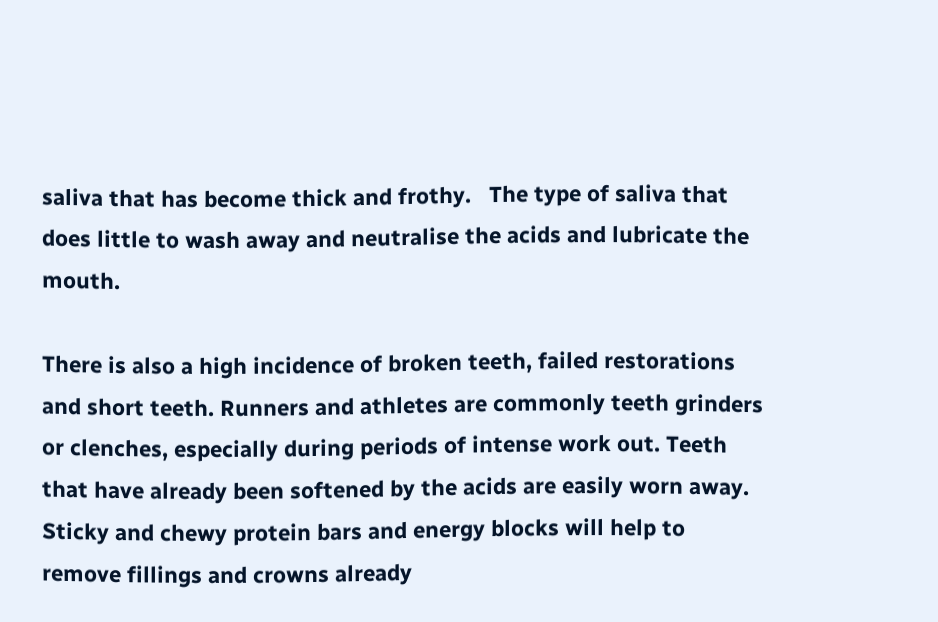saliva that has become thick and frothy.   The type of saliva that does little to wash away and neutralise the acids and lubricate the mouth.

There is also a high incidence of broken teeth, failed restorations and short teeth. Runners and athletes are commonly teeth grinders or clenches, especially during periods of intense work out. Teeth that have already been softened by the acids are easily worn away. Sticky and chewy protein bars and energy blocks will help to remove fillings and crowns already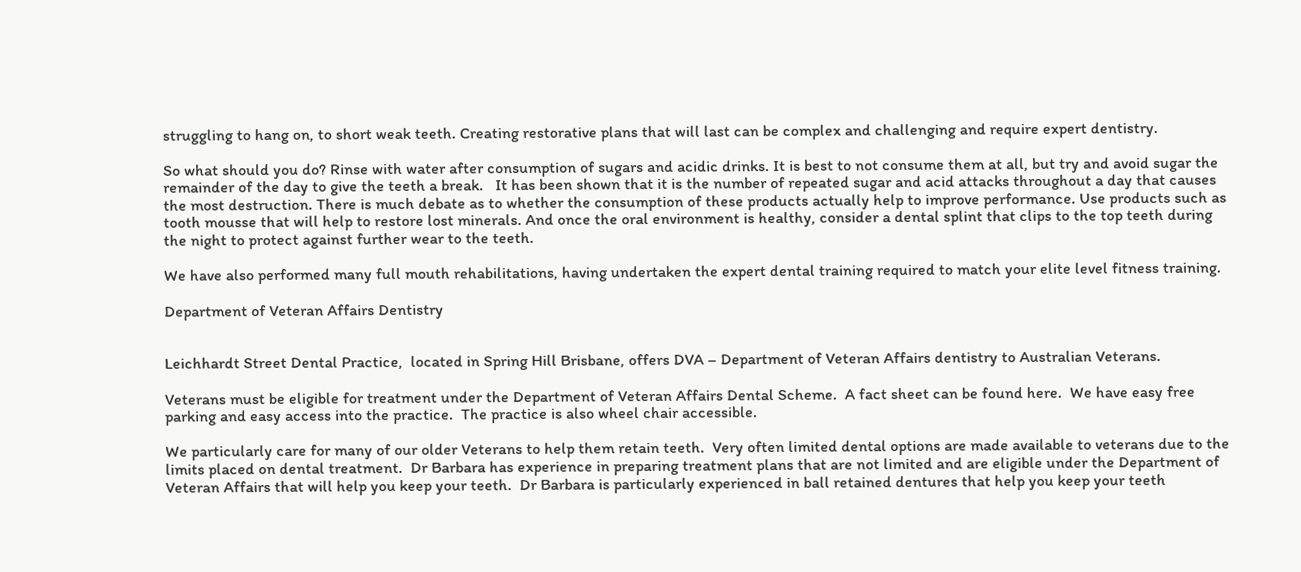struggling to hang on, to short weak teeth. Creating restorative plans that will last can be complex and challenging and require expert dentistry.

So what should you do? Rinse with water after consumption of sugars and acidic drinks. It is best to not consume them at all, but try and avoid sugar the remainder of the day to give the teeth a break.   It has been shown that it is the number of repeated sugar and acid attacks throughout a day that causes the most destruction. There is much debate as to whether the consumption of these products actually help to improve performance. Use products such as tooth mousse that will help to restore lost minerals. And once the oral environment is healthy, consider a dental splint that clips to the top teeth during the night to protect against further wear to the teeth.

We have also performed many full mouth rehabilitations, having undertaken the expert dental training required to match your elite level fitness training.

Department of Veteran Affairs Dentistry


Leichhardt Street Dental Practice,  located in Spring Hill Brisbane, offers DVA – Department of Veteran Affairs dentistry to Australian Veterans.

Veterans must be eligible for treatment under the Department of Veteran Affairs Dental Scheme.  A fact sheet can be found here.  We have easy free parking and easy access into the practice.  The practice is also wheel chair accessible.

We particularly care for many of our older Veterans to help them retain teeth.  Very often limited dental options are made available to veterans due to the limits placed on dental treatment.  Dr Barbara has experience in preparing treatment plans that are not limited and are eligible under the Department of Veteran Affairs that will help you keep your teeth.  Dr Barbara is particularly experienced in ball retained dentures that help you keep your teeth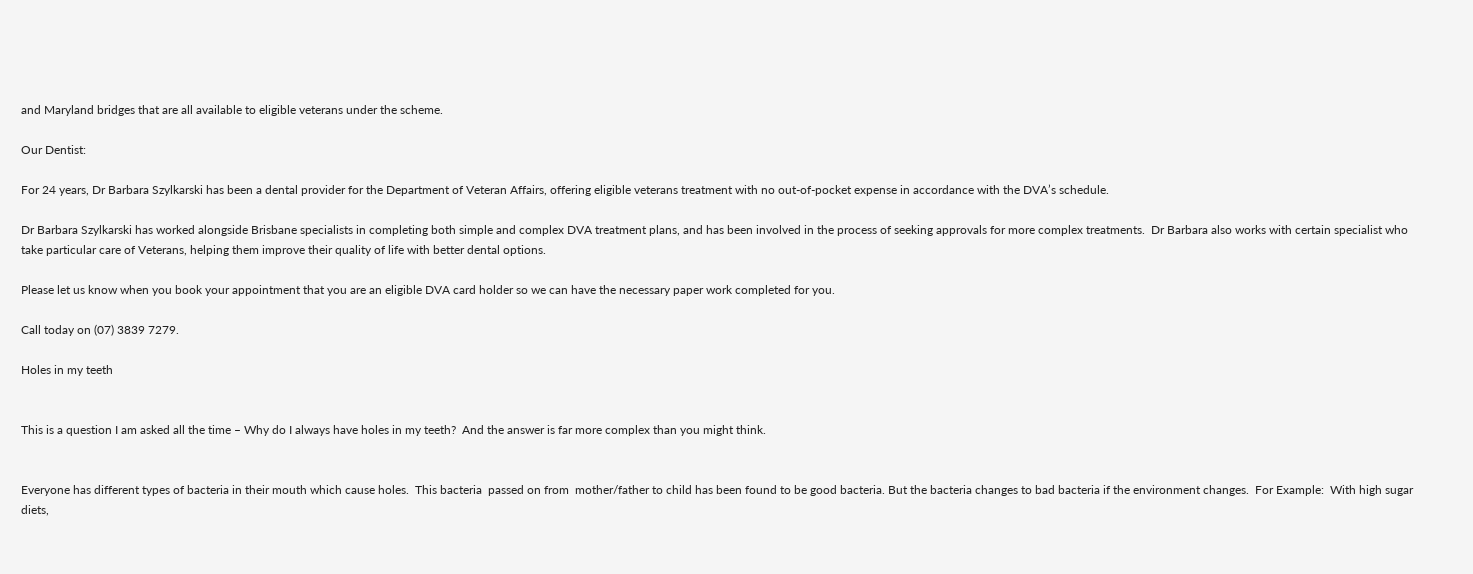and Maryland bridges that are all available to eligible veterans under the scheme.

Our Dentist:

For 24 years, Dr Barbara Szylkarski has been a dental provider for the Department of Veteran Affairs, offering eligible veterans treatment with no out-of-pocket expense in accordance with the DVA’s schedule.

Dr Barbara Szylkarski has worked alongside Brisbane specialists in completing both simple and complex DVA treatment plans, and has been involved in the process of seeking approvals for more complex treatments.  Dr Barbara also works with certain specialist who take particular care of Veterans, helping them improve their quality of life with better dental options.

Please let us know when you book your appointment that you are an eligible DVA card holder so we can have the necessary paper work completed for you.

Call today on (07) 3839 7279.

Holes in my teeth


This is a question I am asked all the time – Why do I always have holes in my teeth?  And the answer is far more complex than you might think.


Everyone has different types of bacteria in their mouth which cause holes.  This bacteria  passed on from  mother/father to child has been found to be good bacteria. But the bacteria changes to bad bacteria if the environment changes.  For Example:  With high sugar diets,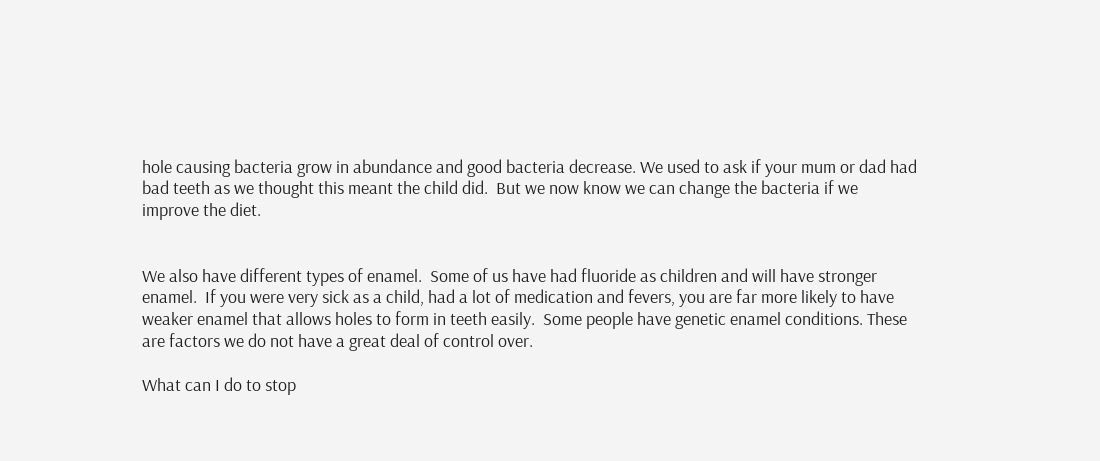hole causing bacteria grow in abundance and good bacteria decrease. We used to ask if your mum or dad had bad teeth as we thought this meant the child did.  But we now know we can change the bacteria if we improve the diet.


We also have different types of enamel.  Some of us have had fluoride as children and will have stronger enamel.  If you were very sick as a child, had a lot of medication and fevers, you are far more likely to have weaker enamel that allows holes to form in teeth easily.  Some people have genetic enamel conditions. These are factors we do not have a great deal of control over.

What can I do to stop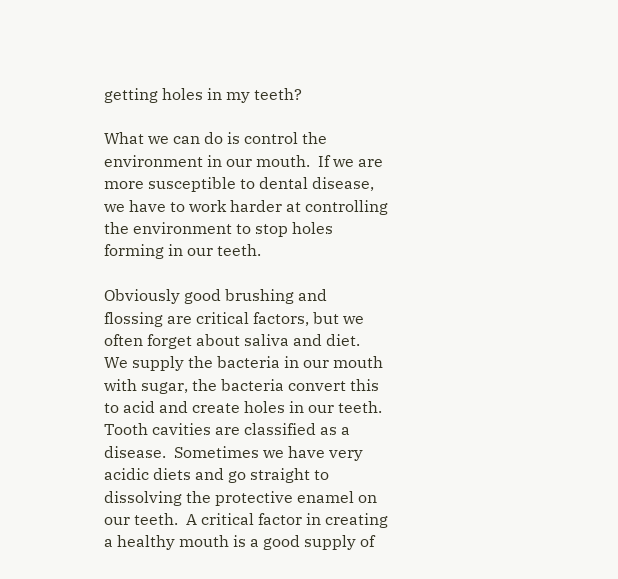getting holes in my teeth?

What we can do is control the environment in our mouth.  If we are more susceptible to dental disease, we have to work harder at controlling the environment to stop holes forming in our teeth.

Obviously good brushing and flossing are critical factors, but we often forget about saliva and diet.
We supply the bacteria in our mouth with sugar, the bacteria convert this to acid and create holes in our teeth.  Tooth cavities are classified as a disease.  Sometimes we have very acidic diets and go straight to dissolving the protective enamel on our teeth.  A critical factor in creating a healthy mouth is a good supply of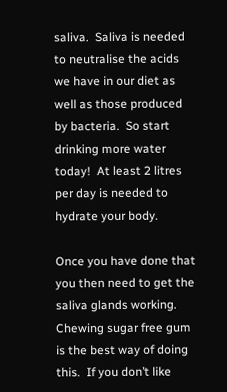saliva.  Saliva is needed to neutralise the acids we have in our diet as well as those produced by bacteria.  So start drinking more water today!  At least 2 litres per day is needed to hydrate your body.

Once you have done that you then need to get the saliva glands working.  Chewing sugar free gum is the best way of doing this.  If you don’t like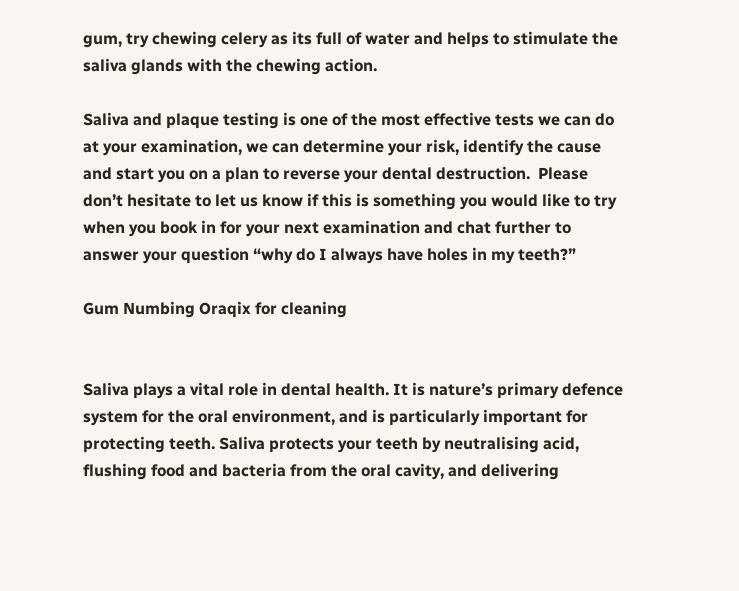gum, try chewing celery as its full of water and helps to stimulate the saliva glands with the chewing action.

Saliva and plaque testing is one of the most effective tests we can do at your examination, we can determine your risk, identify the cause and start you on a plan to reverse your dental destruction.  Please don’t hesitate to let us know if this is something you would like to try when you book in for your next examination and chat further to answer your question “why do I always have holes in my teeth?”

Gum Numbing Oraqix for cleaning


Saliva plays a vital role in dental health. It is nature’s primary defence system for the oral environment, and is particularly important for protecting teeth. Saliva protects your teeth by neutralising acid, flushing food and bacteria from the oral cavity, and delivering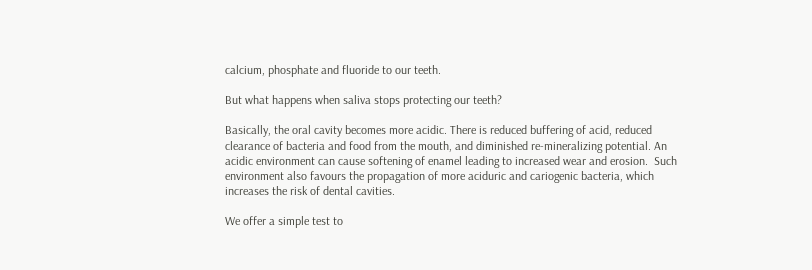calcium, phosphate and fluoride to our teeth.

But what happens when saliva stops protecting our teeth?

Basically, the oral cavity becomes more acidic. There is reduced buffering of acid, reduced clearance of bacteria and food from the mouth, and diminished re-mineralizing potential. An acidic environment can cause softening of enamel leading to increased wear and erosion.  Such environment also favours the propagation of more aciduric and cariogenic bacteria, which increases the risk of dental cavities.

We offer a simple test to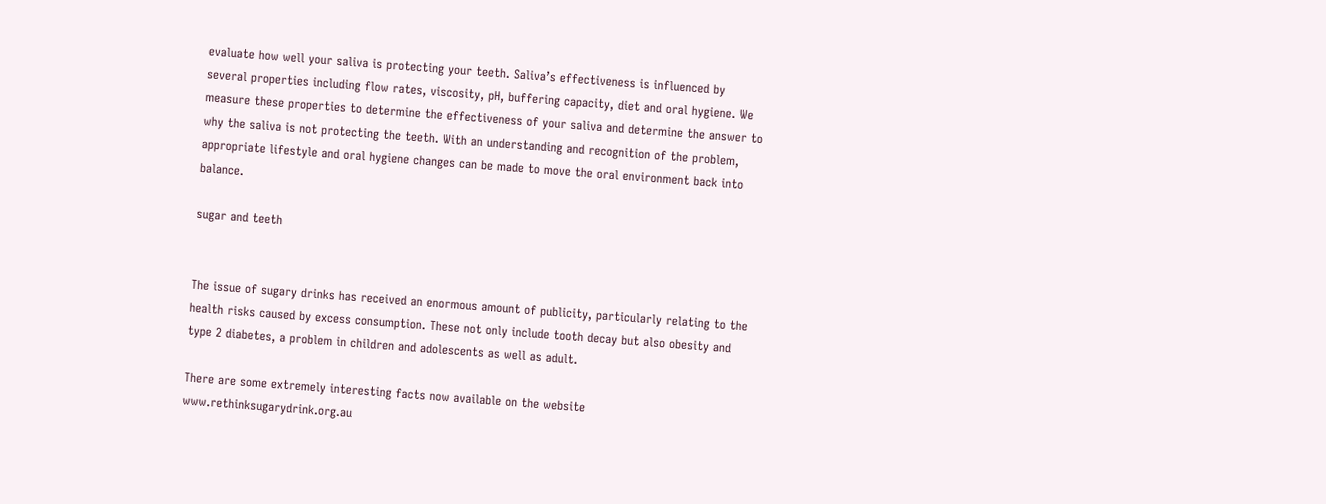evaluate how well your saliva is protecting your teeth. Saliva’s effectiveness is influenced by several properties including flow rates, viscosity, pH, buffering capacity, diet and oral hygiene. We measure these properties to determine the effectiveness of your saliva and determine the answer to why the saliva is not protecting the teeth. With an understanding and recognition of the problem, appropriate lifestyle and oral hygiene changes can be made to move the oral environment back into balance.

sugar and teeth


The issue of sugary drinks has received an enormous amount of publicity, particularly relating to the health risks caused by excess consumption. These not only include tooth decay but also obesity and type 2 diabetes, a problem in children and adolescents as well as adult.

There are some extremely interesting facts now available on the website www.rethinksugarydrink.org.au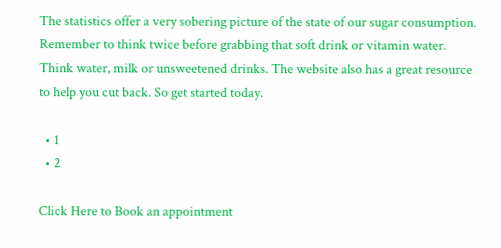The statistics offer a very sobering picture of the state of our sugar consumption. Remember to think twice before grabbing that soft drink or vitamin water. Think water, milk or unsweetened drinks. The website also has a great resource to help you cut back. So get started today.

  • 1
  • 2

Click Here to Book an appointment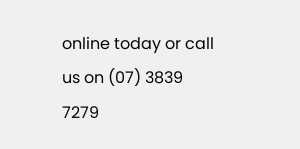online today or call us on (07) 3839 7279